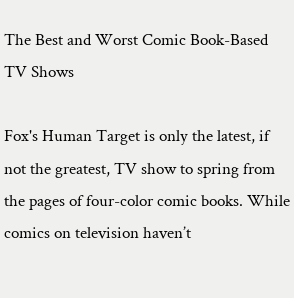The Best and Worst Comic Book-Based TV Shows

Fox's Human Target is only the latest, if not the greatest, TV show to spring from the pages of four-color comic books. While comics on television haven’t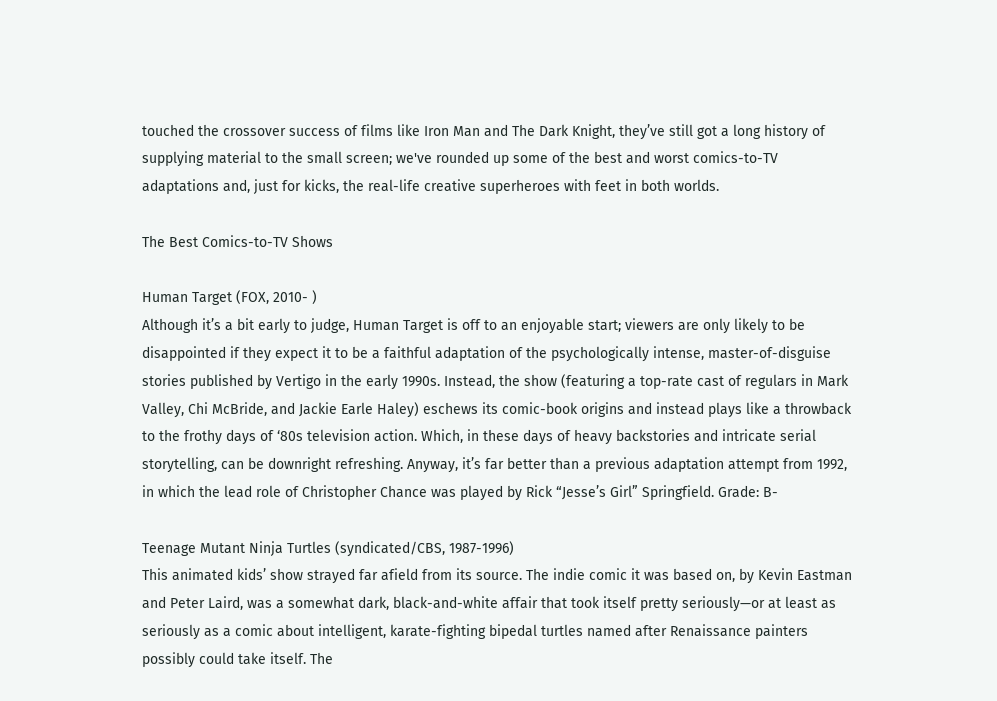touched the crossover success of films like Iron Man and The Dark Knight, they’ve still got a long history of supplying material to the small screen; we've rounded up some of the best and worst comics-to-TV adaptations and, just for kicks, the real-life creative superheroes with feet in both worlds.

The Best Comics-to-TV Shows

Human Target (FOX, 2010- )
Although it’s a bit early to judge, Human Target is off to an enjoyable start; viewers are only likely to be disappointed if they expect it to be a faithful adaptation of the psychologically intense, master-of-disguise stories published by Vertigo in the early 1990s. Instead, the show (featuring a top-rate cast of regulars in Mark Valley, Chi McBride, and Jackie Earle Haley) eschews its comic-book origins and instead plays like a throwback to the frothy days of ‘80s television action. Which, in these days of heavy backstories and intricate serial storytelling, can be downright refreshing. Anyway, it’s far better than a previous adaptation attempt from 1992, in which the lead role of Christopher Chance was played by Rick “Jesse’s Girl” Springfield. Grade: B-

Teenage Mutant Ninja Turtles (syndicated/CBS, 1987-1996)
This animated kids’ show strayed far afield from its source. The indie comic it was based on, by Kevin Eastman and Peter Laird, was a somewhat dark, black-and-white affair that took itself pretty seriously—or at least as seriously as a comic about intelligent, karate-fighting bipedal turtles named after Renaissance painters possibly could take itself. The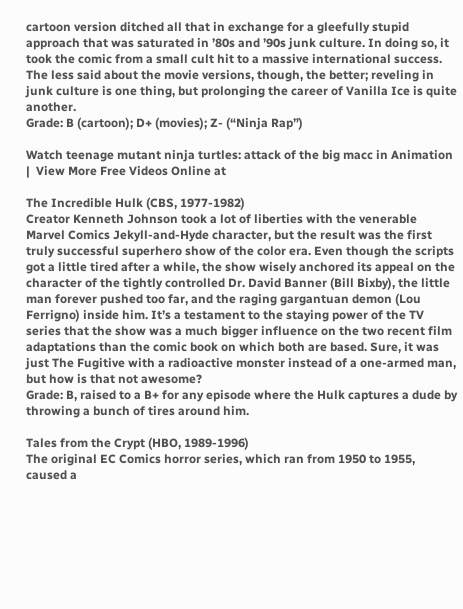cartoon version ditched all that in exchange for a gleefully stupid approach that was saturated in ’80s and ’90s junk culture. In doing so, it took the comic from a small cult hit to a massive international success. The less said about the movie versions, though, the better; reveling in junk culture is one thing, but prolonging the career of Vanilla Ice is quite another.
Grade: B (cartoon); D+ (movies); Z- (“Ninja Rap”)

Watch teenage mutant ninja turtles: attack of the big macc in Animation  |  View More Free Videos Online at

The Incredible Hulk (CBS, 1977-1982)
Creator Kenneth Johnson took a lot of liberties with the venerable Marvel Comics Jekyll-and-Hyde character, but the result was the first truly successful superhero show of the color era. Even though the scripts got a little tired after a while, the show wisely anchored its appeal on the character of the tightly controlled Dr. David Banner (Bill Bixby), the little man forever pushed too far, and the raging gargantuan demon (Lou Ferrigno) inside him. It’s a testament to the staying power of the TV series that the show was a much bigger influence on the two recent film adaptations than the comic book on which both are based. Sure, it was just The Fugitive with a radioactive monster instead of a one-armed man, but how is that not awesome?
Grade: B, raised to a B+ for any episode where the Hulk captures a dude by throwing a bunch of tires around him.

Tales from the Crypt (HBO, 1989-1996)
The original EC Comics horror series, which ran from 1950 to 1955, caused a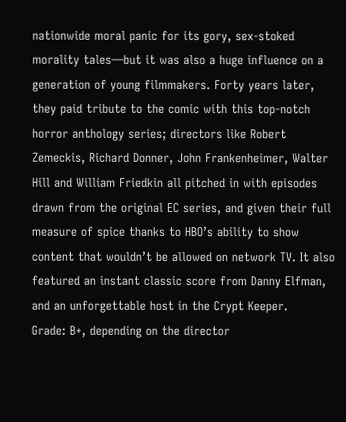nationwide moral panic for its gory, sex-stoked morality tales—but it was also a huge influence on a generation of young filmmakers. Forty years later, they paid tribute to the comic with this top-notch horror anthology series; directors like Robert Zemeckis, Richard Donner, John Frankenheimer, Walter Hill and William Friedkin all pitched in with episodes drawn from the original EC series, and given their full measure of spice thanks to HBO’s ability to show content that wouldn’t be allowed on network TV. It also featured an instant classic score from Danny Elfman, and an unforgettable host in the Crypt Keeper.
Grade: B+, depending on the director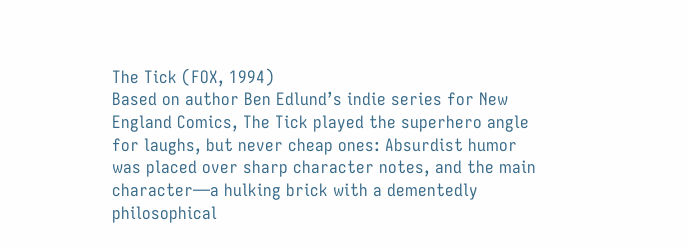The Tick (FOX, 1994)
Based on author Ben Edlund’s indie series for New England Comics, The Tick played the superhero angle for laughs, but never cheap ones: Absurdist humor was placed over sharp character notes, and the main character—a hulking brick with a dementedly philosophical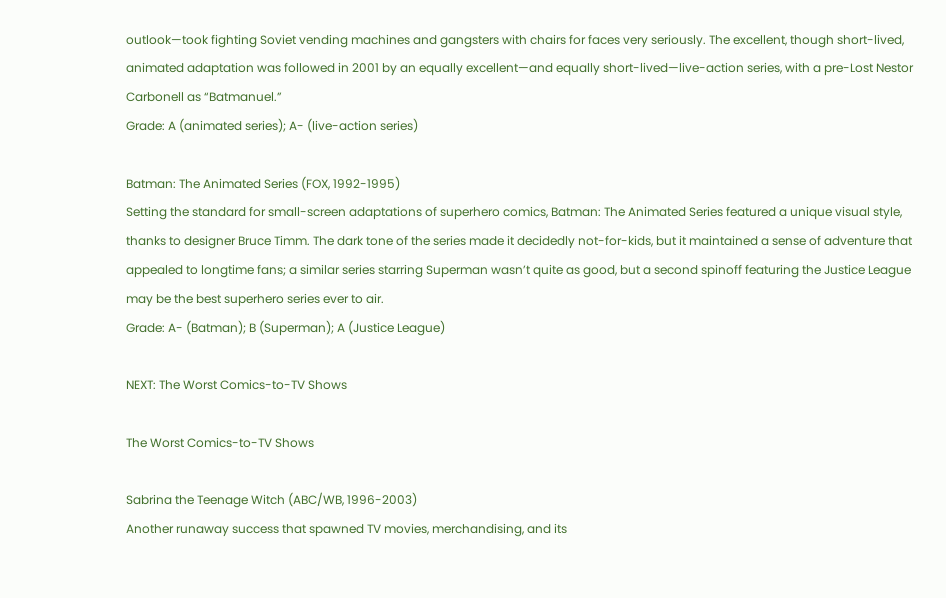outlook—took fighting Soviet vending machines and gangsters with chairs for faces very seriously. The excellent, though short-lived, animated adaptation was followed in 2001 by an equally excellent—and equally short-lived—live-action series, with a pre-Lost Nestor Carbonell as “Batmanuel.”
Grade: A (animated series); A- (live-action series)

Batman: The Animated Series (FOX, 1992-1995)
Setting the standard for small-screen adaptations of superhero comics, Batman: The Animated Series featured a unique visual style, thanks to designer Bruce Timm. The dark tone of the series made it decidedly not-for-kids, but it maintained a sense of adventure that appealed to longtime fans; a similar series starring Superman wasn’t quite as good, but a second spinoff featuring the Justice League may be the best superhero series ever to air.
Grade: A- (Batman); B (Superman); A (Justice League)

NEXT: The Worst Comics-to-TV Shows

The Worst Comics-to-TV Shows

Sabrina the Teenage Witch (ABC/WB, 1996-2003)
Another runaway success that spawned TV movies, merchandising, and its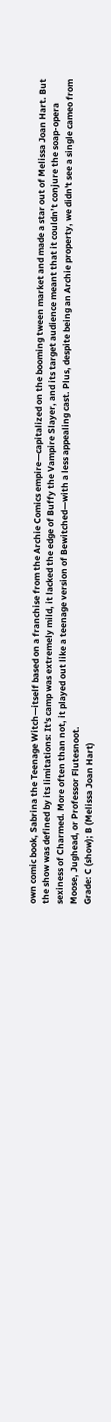own comic book, Sabrina the Teenage Witch—itself based on a franchise from the Archie Comics empire—capitalized on the booming tween market and made a star out of Melissa Joan Hart. But the show was defined by its limitations: It's camp was extremely mild, it lacked the edge of Buffy the Vampire Slayer, and its target audience meant that it couldn’t conjure the soap-opera sexiness of Charmed. More often than not, it played out like a teenage version of Bewitched—with a less appealing cast. Plus, despite being an Archie property, we didn't see a single cameo from Moose, Jughead, or Professor Flutesnoot.
Grade: C (show); B (Melissa Joan Hart)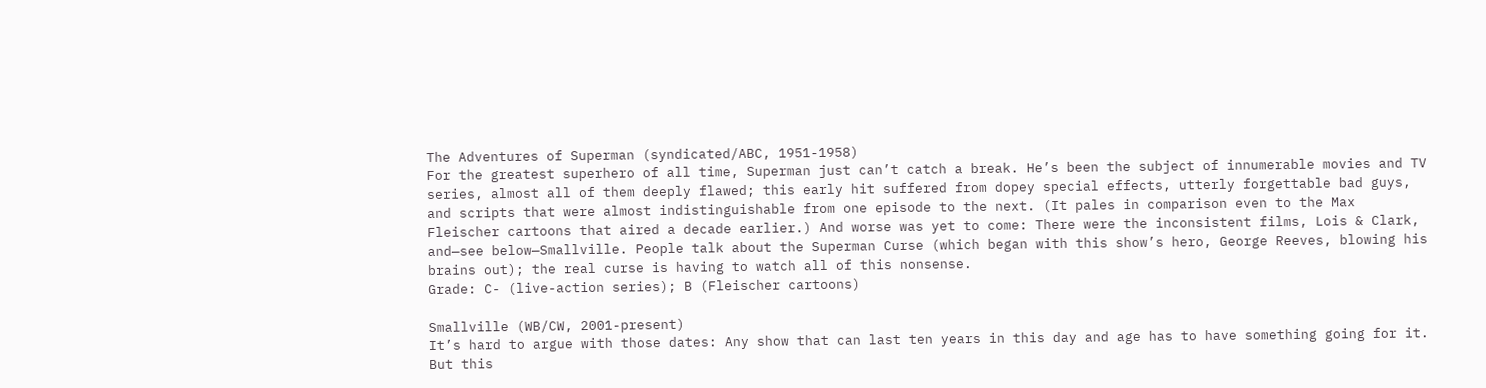The Adventures of Superman (syndicated/ABC, 1951-1958)
For the greatest superhero of all time, Superman just can’t catch a break. He’s been the subject of innumerable movies and TV series, almost all of them deeply flawed; this early hit suffered from dopey special effects, utterly forgettable bad guys, and scripts that were almost indistinguishable from one episode to the next. (It pales in comparison even to the Max Fleischer cartoons that aired a decade earlier.) And worse was yet to come: There were the inconsistent films, Lois & Clark, and—see below—Smallville. People talk about the Superman Curse (which began with this show’s hero, George Reeves, blowing his brains out); the real curse is having to watch all of this nonsense.
Grade: C- (live-action series); B (Fleischer cartoons)

Smallville (WB/CW, 2001-present)
It’s hard to argue with those dates: Any show that can last ten years in this day and age has to have something going for it. But this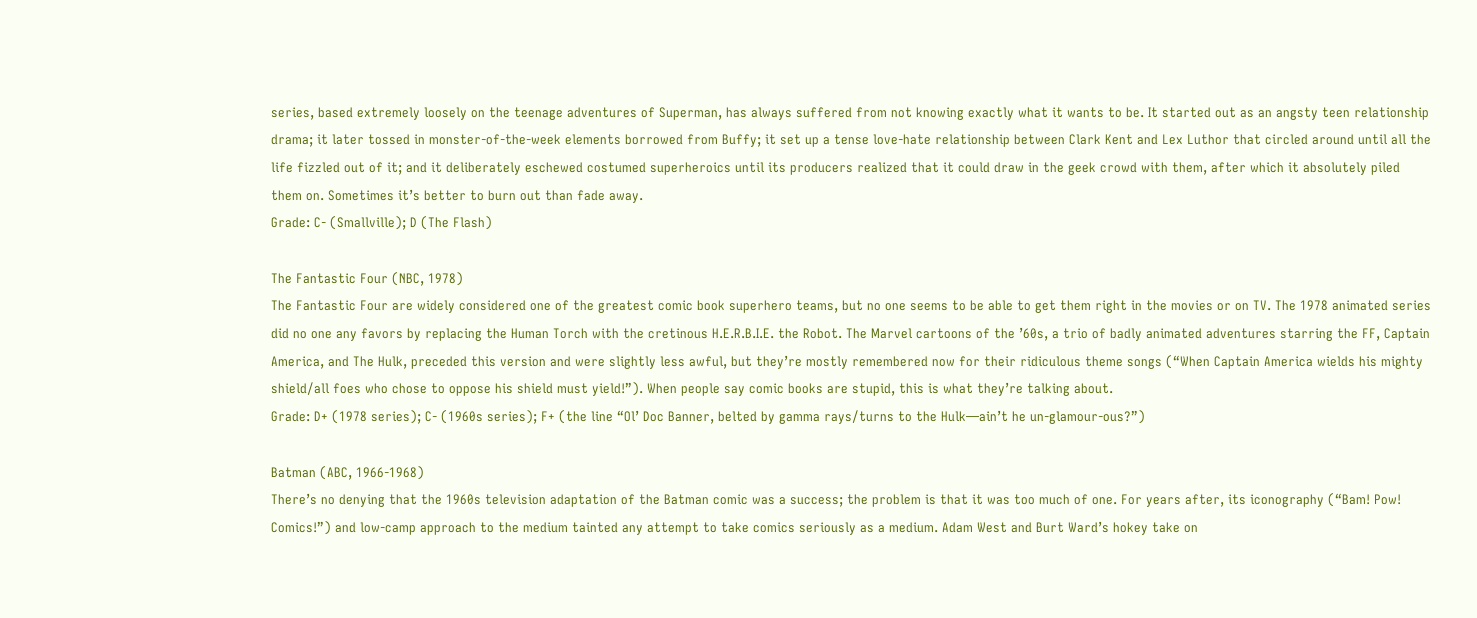series, based extremely loosely on the teenage adventures of Superman, has always suffered from not knowing exactly what it wants to be. It started out as an angsty teen relationship drama; it later tossed in monster-of-the-week elements borrowed from Buffy; it set up a tense love-hate relationship between Clark Kent and Lex Luthor that circled around until all the life fizzled out of it; and it deliberately eschewed costumed superheroics until its producers realized that it could draw in the geek crowd with them, after which it absolutely piled them on. Sometimes it’s better to burn out than fade away.
Grade: C- (Smallville); D (The Flash)

The Fantastic Four (NBC, 1978)
The Fantastic Four are widely considered one of the greatest comic book superhero teams, but no one seems to be able to get them right in the movies or on TV. The 1978 animated series did no one any favors by replacing the Human Torch with the cretinous H.E.R.B.I.E. the Robot. The Marvel cartoons of the ’60s, a trio of badly animated adventures starring the FF, Captain America, and The Hulk, preceded this version and were slightly less awful, but they’re mostly remembered now for their ridiculous theme songs (“When Captain America wields his mighty shield/all foes who chose to oppose his shield must yield!”). When people say comic books are stupid, this is what they’re talking about.
Grade: D+ (1978 series); C- (1960s series); F+ (the line “Ol’ Doc Banner, belted by gamma rays/turns to the Hulk—ain’t he un-glamour-ous?”)

Batman (ABC, 1966-1968)
There’s no denying that the 1960s television adaptation of the Batman comic was a success; the problem is that it was too much of one. For years after, its iconography (“Bam! Pow! Comics!”) and low-camp approach to the medium tainted any attempt to take comics seriously as a medium. Adam West and Burt Ward’s hokey take on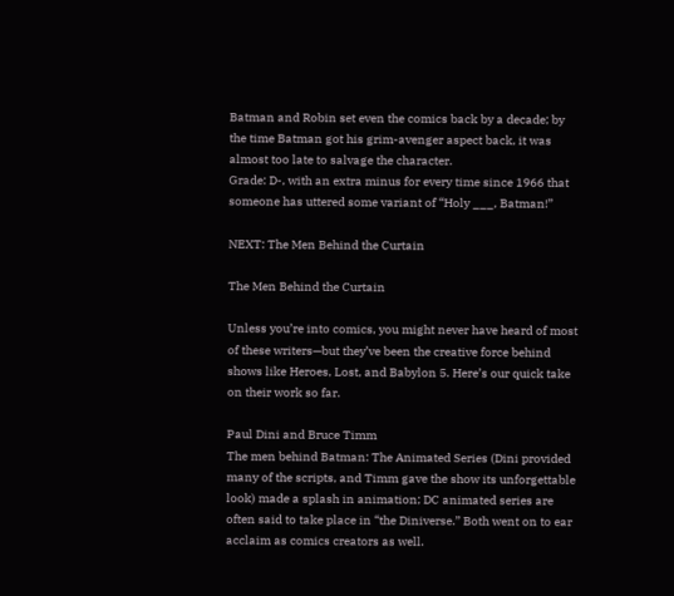Batman and Robin set even the comics back by a decade; by the time Batman got his grim-avenger aspect back, it was almost too late to salvage the character.
Grade: D-, with an extra minus for every time since 1966 that someone has uttered some variant of “Holy ___, Batman!”

NEXT: The Men Behind the Curtain

The Men Behind the Curtain

Unless you’re into comics, you might never have heard of most of these writers—but they’ve been the creative force behind shows like Heroes, Lost, and Babylon 5. Here’s our quick take on their work so far.

Paul Dini and Bruce Timm
The men behind Batman: The Animated Series (Dini provided many of the scripts, and Timm gave the show its unforgettable look) made a splash in animation; DC animated series are often said to take place in “the Diniverse.” Both went on to ear acclaim as comics creators as well.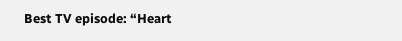Best TV episode: “Heart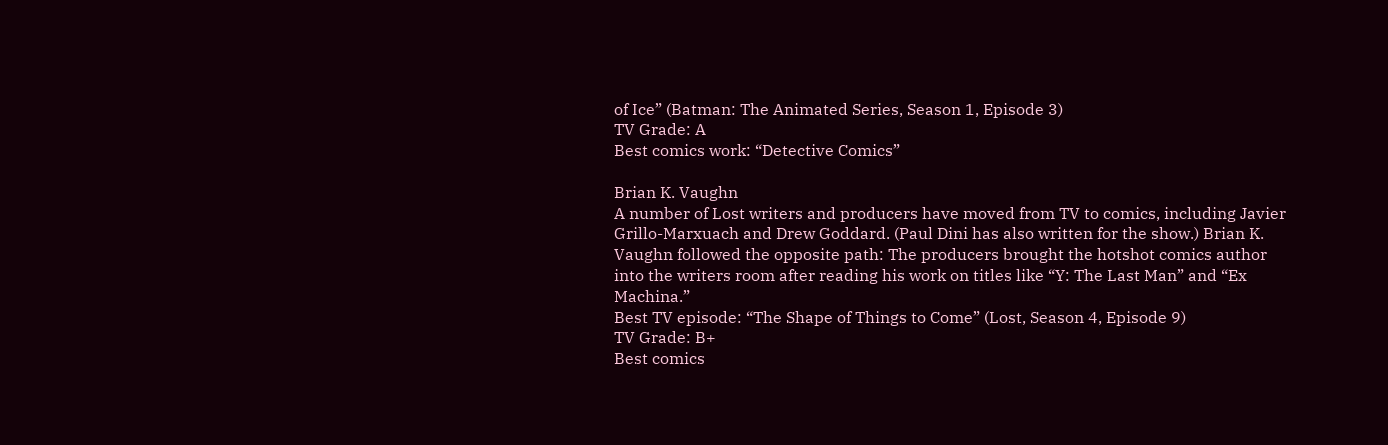of Ice” (Batman: The Animated Series, Season 1, Episode 3)
TV Grade: A
Best comics work: “Detective Comics”

Brian K. Vaughn
A number of Lost writers and producers have moved from TV to comics, including Javier Grillo-Marxuach and Drew Goddard. (Paul Dini has also written for the show.) Brian K. Vaughn followed the opposite path: The producers brought the hotshot comics author into the writers room after reading his work on titles like “Y: The Last Man” and “Ex Machina.”
Best TV episode: “The Shape of Things to Come” (Lost, Season 4, Episode 9)
TV Grade: B+
Best comics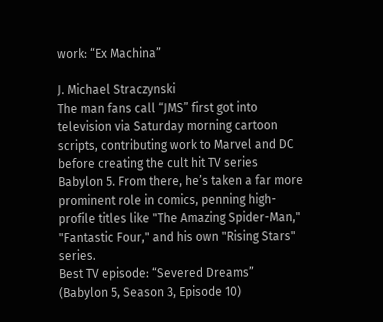work: “Ex Machina”

J. Michael Straczynski
The man fans call “JMS” first got into television via Saturday morning cartoon scripts, contributing work to Marvel and DC before creating the cult hit TV series Babylon 5. From there, he’s taken a far more prominent role in comics, penning high-profile titles like "The Amazing Spider-Man," "Fantastic Four," and his own "Rising Stars" series.
Best TV episode: “Severed Dreams” (Babylon 5, Season 3, Episode 10)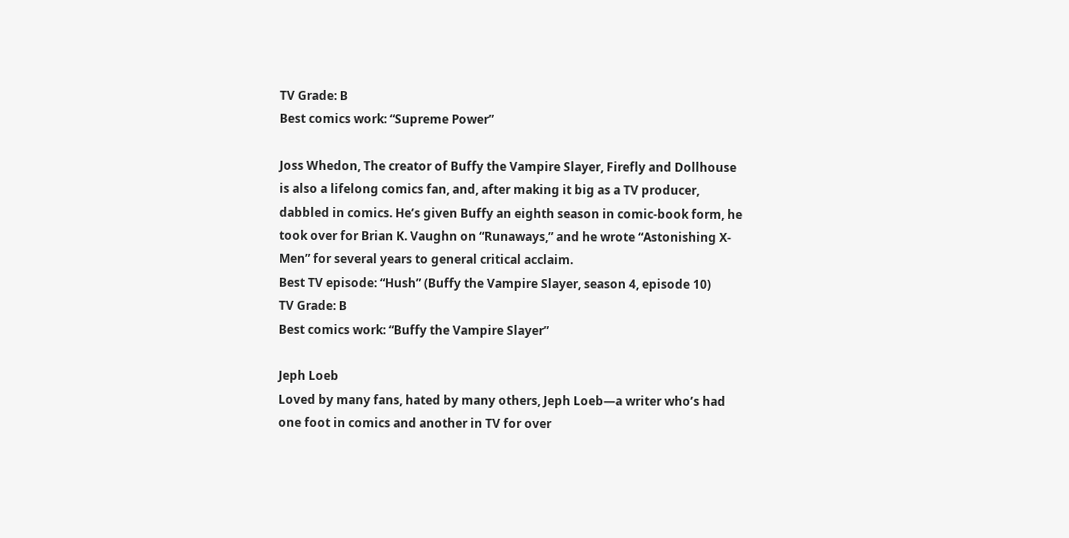TV Grade: B
Best comics work: “Supreme Power”

Joss Whedon, The creator of Buffy the Vampire Slayer, Firefly and Dollhouse is also a lifelong comics fan, and, after making it big as a TV producer, dabbled in comics. He’s given Buffy an eighth season in comic-book form, he took over for Brian K. Vaughn on “Runaways,” and he wrote “Astonishing X-Men” for several years to general critical acclaim.
Best TV episode: “Hush” (Buffy the Vampire Slayer, season 4, episode 10)
TV Grade: B
Best comics work: “Buffy the Vampire Slayer”

Jeph Loeb
Loved by many fans, hated by many others, Jeph Loeb—a writer who’s had one foot in comics and another in TV for over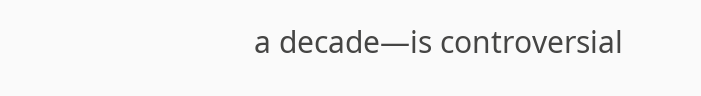a decade—is controversial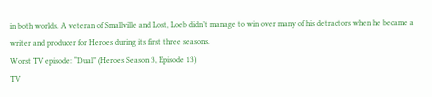in both worlds. A veteran of Smallville and Lost, Loeb didn’t manage to win over many of his detractors when he became a writer and producer for Heroes during its first three seasons.
Worst TV episode: “Dual” (Heroes Season 3, Episode 13)
TV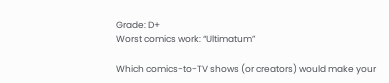Grade: D+
Worst comics work: “Ultimatum”

Which comics-to-TV shows (or creators) would make your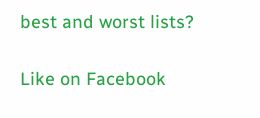best and worst lists?

Like on Facebook